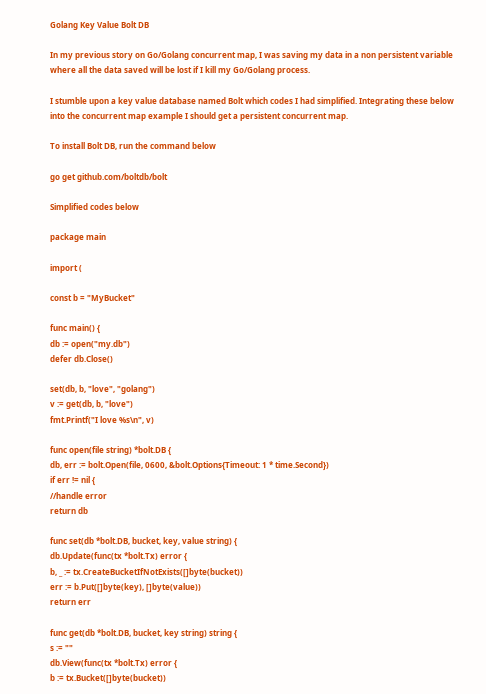Golang Key Value Bolt DB

In my previous story on Go/Golang concurrent map, I was saving my data in a non persistent variable where all the data saved will be lost if I kill my Go/Golang process.

I stumble upon a key value database named Bolt which codes I had simplified. Integrating these below into the concurrent map example I should get a persistent concurrent map.

To install Bolt DB, run the command below

go get github.com/boltdb/bolt

Simplified codes below

package main

import (

const b = "MyBucket"

func main() {
db := open("my.db")
defer db.Close()

set(db, b, "love", "golang")
v := get(db, b, "love")
fmt.Printf("I love %s\n", v)

func open(file string) *bolt.DB {
db, err := bolt.Open(file, 0600, &bolt.Options{Timeout: 1 * time.Second})
if err != nil {
//handle error
return db

func set(db *bolt.DB, bucket, key, value string) {
db.Update(func(tx *bolt.Tx) error {
b, _ := tx.CreateBucketIfNotExists([]byte(bucket))
err := b.Put([]byte(key), []byte(value))
return err

func get(db *bolt.DB, bucket, key string) string {
s := ""
db.View(func(tx *bolt.Tx) error {
b := tx.Bucket([]byte(bucket))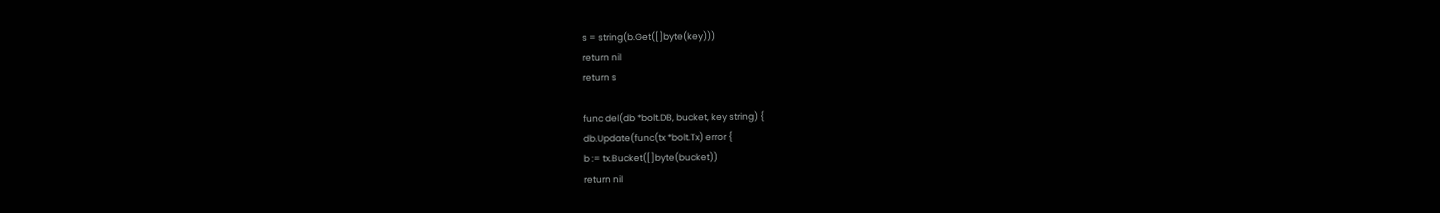s = string(b.Get([]byte(key)))
return nil
return s

func del(db *bolt.DB, bucket, key string) {
db.Update(func(tx *bolt.Tx) error {
b := tx.Bucket([]byte(bucket))
return nil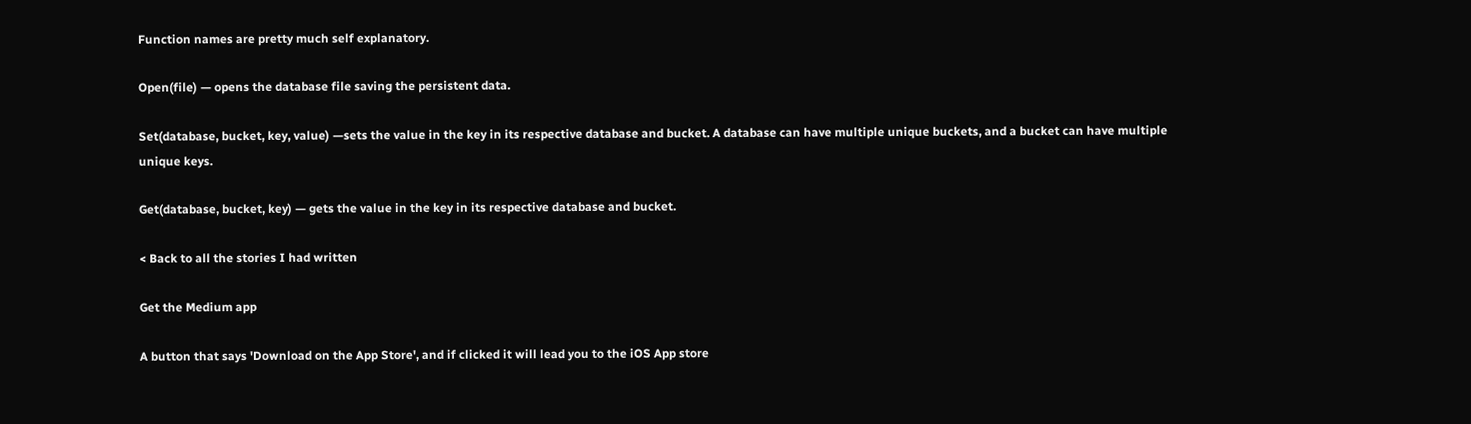Function names are pretty much self explanatory.

Open(file) — opens the database file saving the persistent data.

Set(database, bucket, key, value) —sets the value in the key in its respective database and bucket. A database can have multiple unique buckets, and a bucket can have multiple unique keys.

Get(database, bucket, key) — gets the value in the key in its respective database and bucket.

< Back to all the stories I had written

Get the Medium app

A button that says 'Download on the App Store', and if clicked it will lead you to the iOS App store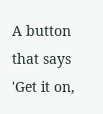A button that says 'Get it on,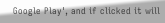Google Play', and if clicked it will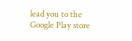lead you to the Google Play store